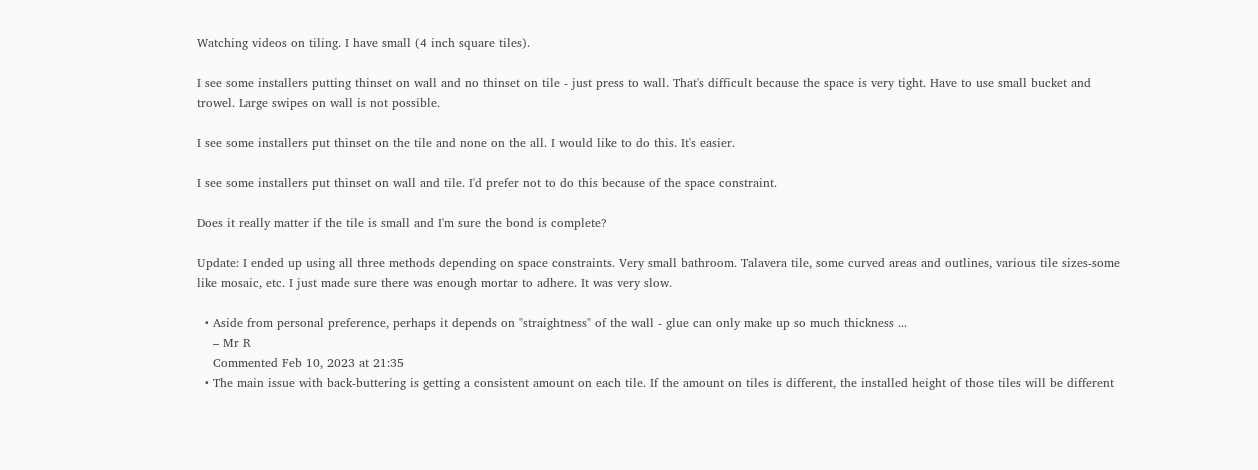Watching videos on tiling. I have small (4 inch square tiles).

I see some installers putting thinset on wall and no thinset on tile - just press to wall. That's difficult because the space is very tight. Have to use small bucket and trowel. Large swipes on wall is not possible.

I see some installers put thinset on the tile and none on the all. I would like to do this. It's easier.

I see some installers put thinset on wall and tile. I'd prefer not to do this because of the space constraint.

Does it really matter if the tile is small and I'm sure the bond is complete?

Update: I ended up using all three methods depending on space constraints. Very small bathroom. Talavera tile, some curved areas and outlines, various tile sizes-some like mosaic, etc. I just made sure there was enough mortar to adhere. It was very slow.

  • Aside from personal preference, perhaps it depends on "straightness" of the wall - glue can only make up so much thickness ...
    – Mr R
    Commented Feb 10, 2023 at 21:35
  • The main issue with back-buttering is getting a consistent amount on each tile. If the amount on tiles is different, the installed height of those tiles will be different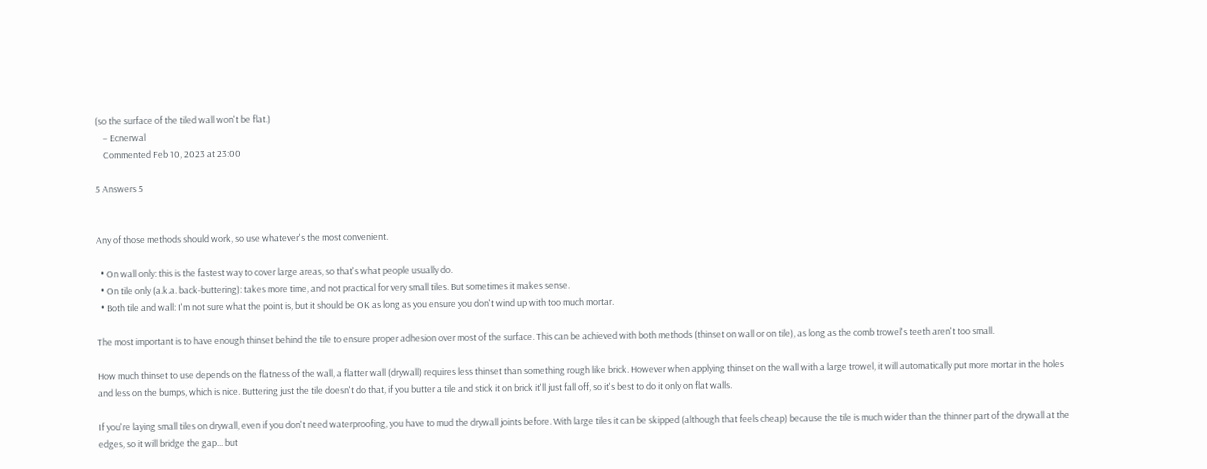(so the surface of the tiled wall won't be flat.)
    – Ecnerwal
    Commented Feb 10, 2023 at 23:00

5 Answers 5


Any of those methods should work, so use whatever's the most convenient.

  • On wall only: this is the fastest way to cover large areas, so that's what people usually do.
  • On tile only (a.k.a. back-buttering): takes more time, and not practical for very small tiles. But sometimes it makes sense.
  • Both tile and wall: I'm not sure what the point is, but it should be OK as long as you ensure you don't wind up with too much mortar.

The most important is to have enough thinset behind the tile to ensure proper adhesion over most of the surface. This can be achieved with both methods (thinset on wall or on tile), as long as the comb trowel's teeth aren't too small.

How much thinset to use depends on the flatness of the wall, a flatter wall (drywall) requires less thinset than something rough like brick. However when applying thinset on the wall with a large trowel, it will automatically put more mortar in the holes and less on the bumps, which is nice. Buttering just the tile doesn't do that, if you butter a tile and stick it on brick it'll just fall off, so it's best to do it only on flat walls.

If you're laying small tiles on drywall, even if you don't need waterproofing, you have to mud the drywall joints before. With large tiles it can be skipped (although that feels cheap) because the tile is much wider than the thinner part of the drywall at the edges, so it will bridge the gap... but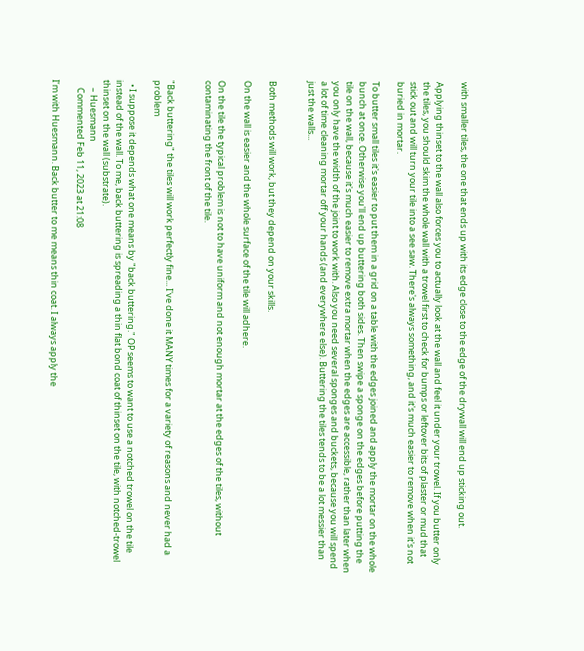with smaller tiles, the one that ends up with its edge close to the edge of the drywall will end up sticking out.

Applying thinset to the wall also forces you to actually look at the wall and feel it under your trowel. If you butter only the tiles, you should skim the whole wall with a trowel first to check for bumps or leftover bits of plaster or mud that stick out and will turn your tile into a see saw. There's always something, and it's much easier to remove when it's not buried in mortar.

To butter small tiles it's easier to put them in a grid on a table with the edges joined and apply the mortar on the whole bunch at once. Otherwise you'll end up buttering both sides. Then swipe a sponge on the edges before putting the tile on the wall, because it's much easier to remove extra mortar when the edges are accessible, rather than later when you only have the width of the joint to work with. Also you need several sponges and buckets, because you will spend a lot of time cleaning mortar off your hands (and everywhere else). Buttering the tiles tends to be a lot messier than just the walls...


Both methods will work, but they depend on your skills.

On the wall is easier and the whole surface of the tile will adhere.

On the tile the typical problem is not to have uniform and not enough mortar at the edges of the tiles, without contaminating the front of the tile.


"Back buttering" the tiles will work perfectly fine... I've done it MANY times for a variety of reasons and never had a problem

  • I suppose it depends what one means by "back buttering." OP seems to want to use a notched trowel on the tile instead of the wall. To me, back buttering is spreading a thin flat bond coat of thinset on the tile, with notched-trowel thinset on the wall (substrate).
    – Huesmann
    Commented Feb 11, 2023 at 21:08

I’m with Huesmann. Back butter to me means thin coat. I always apply the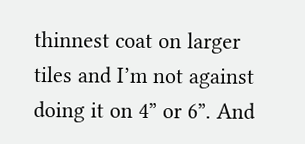thinnest coat on larger tiles and I’m not against doing it on 4” or 6”. And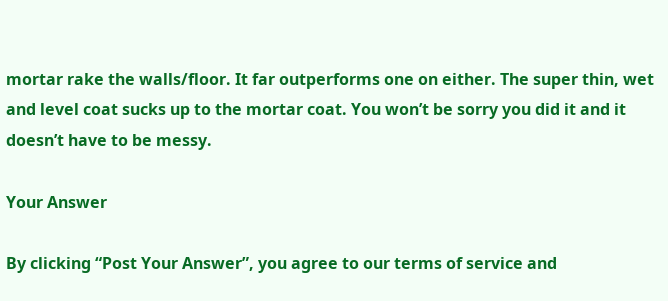mortar rake the walls/floor. It far outperforms one on either. The super thin, wet and level coat sucks up to the mortar coat. You won’t be sorry you did it and it doesn’t have to be messy.

Your Answer

By clicking “Post Your Answer”, you agree to our terms of service and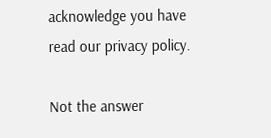acknowledge you have read our privacy policy.

Not the answer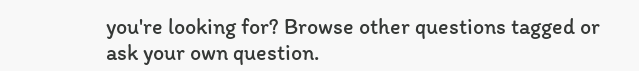you're looking for? Browse other questions tagged or ask your own question.